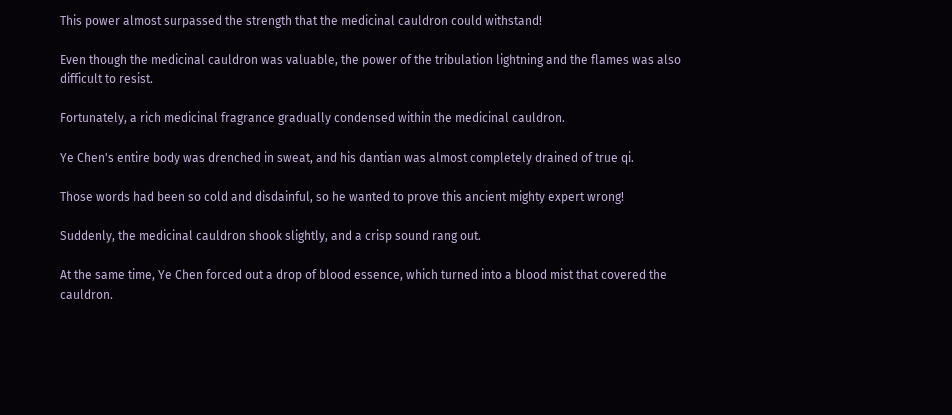This power almost surpassed the strength that the medicinal cauldron could withstand!

Even though the medicinal cauldron was valuable, the power of the tribulation lightning and the flames was also difficult to resist.

Fortunately, a rich medicinal fragrance gradually condensed within the medicinal cauldron.

Ye Chen's entire body was drenched in sweat, and his dantian was almost completely drained of true qi.

Those words had been so cold and disdainful, so he wanted to prove this ancient mighty expert wrong!

Suddenly, the medicinal cauldron shook slightly, and a crisp sound rang out.

At the same time, Ye Chen forced out a drop of blood essence, which turned into a blood mist that covered the cauldron.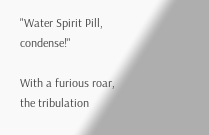"Water Spirit Pill, condense!"

With a furious roar, the tribulation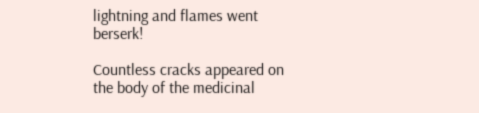lightning and flames went berserk!

Countless cracks appeared on the body of the medicinal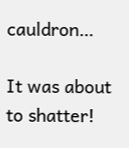cauldron…

It was about to shatter!